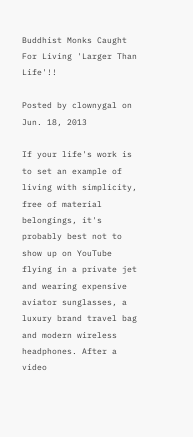Buddhist Monks Caught For Living 'Larger Than Life'!!

Posted by clownygal on Jun. 18, 2013

If your life's work is to set an example of living with simplicity, free of material belongings, it's probably best not to show up on YouTube flying in a private jet and wearing expensive aviator sunglasses, a luxury brand travel bag and modern wireless headphones. After a video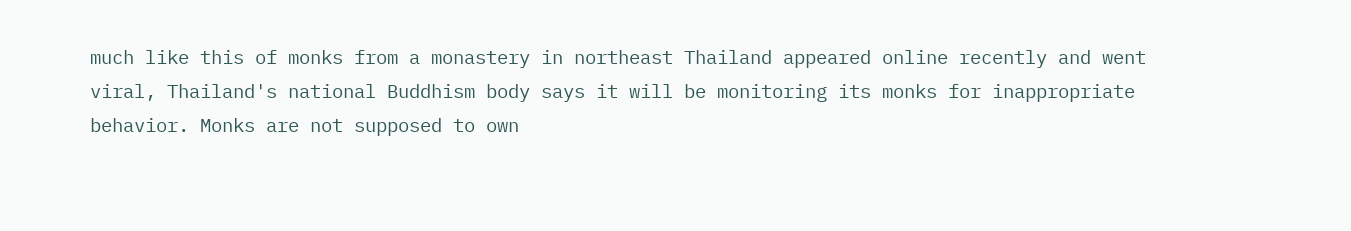much like this of monks from a monastery in northeast Thailand appeared online recently and went viral, Thailand's national Buddhism body says it will be monitoring its monks for inappropriate behavior. Monks are not supposed to own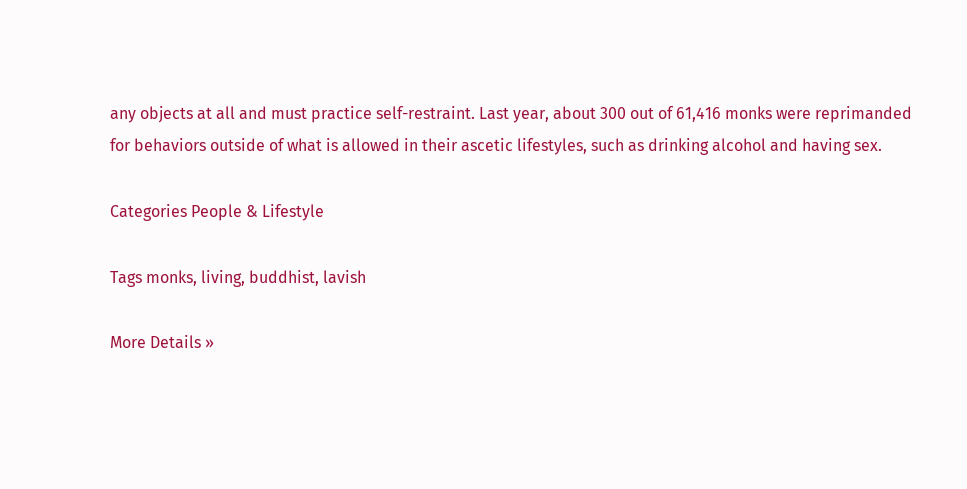any objects at all and must practice self-restraint. Last year, about 300 out of 61,416 monks were reprimanded for behaviors outside of what is allowed in their ascetic lifestyles, such as drinking alcohol and having sex.

Categories People & Lifestyle

Tags monks, living, buddhist, lavish

More Details »